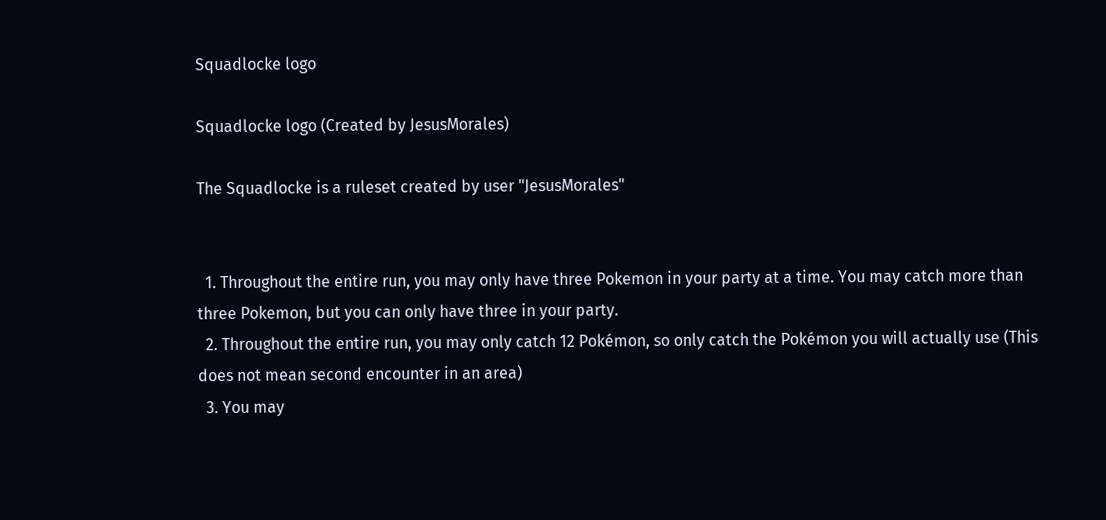Squadlocke logo

Squadlocke logo (Created by JesusMorales)

The Squadlocke is a ruleset created by user "JesusMorales"


  1. Throughout the entire run, you may only have three Pokemon in your party at a time. You may catch more than three Pokemon, but you can only have three in your party.
  2. Throughout the entire run, you may only catch 12 Pokémon, so only catch the Pokémon you will actually use (This does not mean second encounter in an area)
  3. You may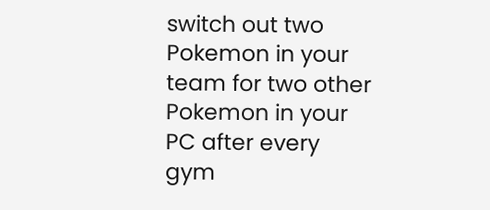switch out two Pokemon in your team for two other Pokemon in your PC after every gym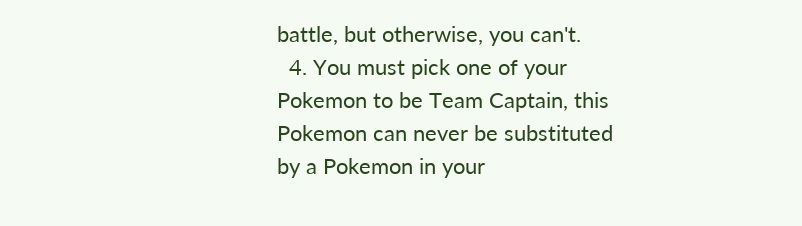battle, but otherwise, you can't.
  4. You must pick one of your Pokemon to be Team Captain, this Pokemon can never be substituted by a Pokemon in your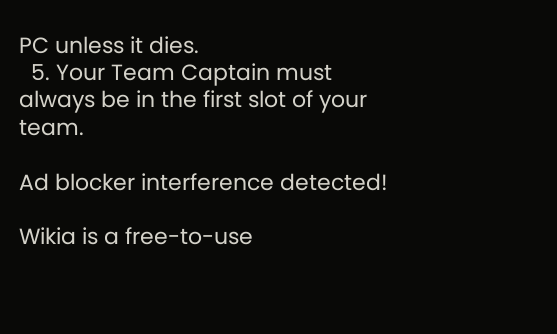PC unless it dies.
  5. Your Team Captain must always be in the first slot of your team.

Ad blocker interference detected!

Wikia is a free-to-use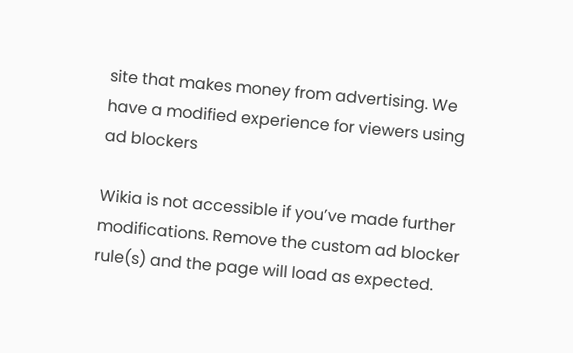site that makes money from advertising. We have a modified experience for viewers using ad blockers

Wikia is not accessible if you’ve made further modifications. Remove the custom ad blocker rule(s) and the page will load as expected.